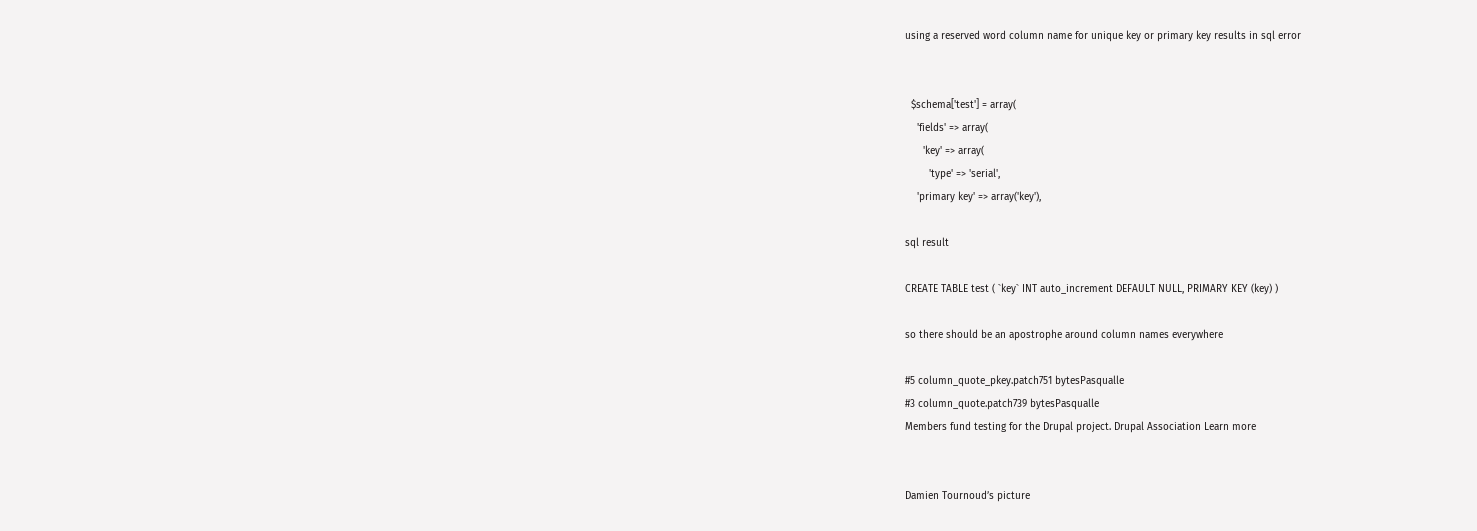using a reserved word column name for unique key or primary key results in sql error


  $schema['test'] = array(
    'fields' => array(
      'key' => array(
        'type' => 'serial',
    'primary key' => array('key'),

sql result

CREATE TABLE test ( `key` INT auto_increment DEFAULT NULL, PRIMARY KEY (key) )

so there should be an apostrophe around column names everywhere

#5 column_quote_pkey.patch751 bytesPasqualle
#3 column_quote.patch739 bytesPasqualle
Members fund testing for the Drupal project. Drupal Association Learn more


Damien Tournoud’s picture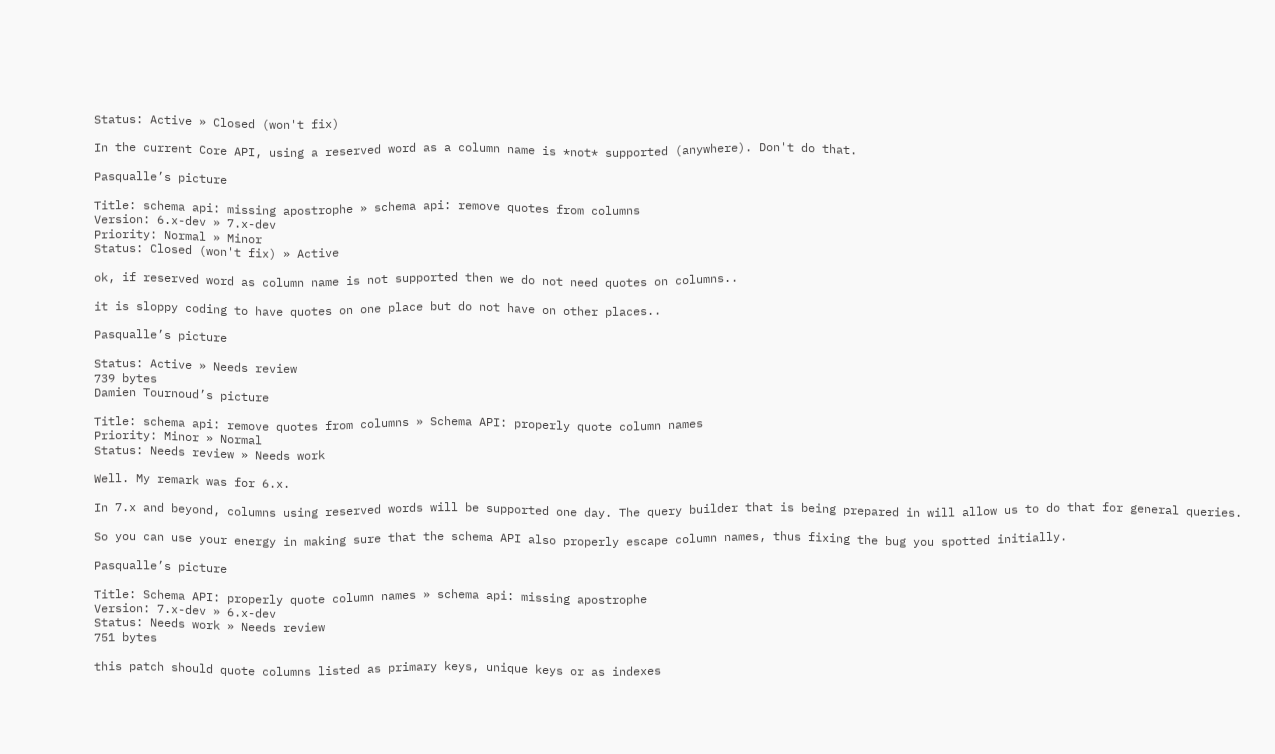Status: Active » Closed (won't fix)

In the current Core API, using a reserved word as a column name is *not* supported (anywhere). Don't do that.

Pasqualle’s picture

Title: schema api: missing apostrophe » schema api: remove quotes from columns
Version: 6.x-dev » 7.x-dev
Priority: Normal » Minor
Status: Closed (won't fix) » Active

ok, if reserved word as column name is not supported then we do not need quotes on columns..

it is sloppy coding to have quotes on one place but do not have on other places..

Pasqualle’s picture

Status: Active » Needs review
739 bytes
Damien Tournoud’s picture

Title: schema api: remove quotes from columns » Schema API: properly quote column names
Priority: Minor » Normal
Status: Needs review » Needs work

Well. My remark was for 6.x.

In 7.x and beyond, columns using reserved words will be supported one day. The query builder that is being prepared in will allow us to do that for general queries.

So you can use your energy in making sure that the schema API also properly escape column names, thus fixing the bug you spotted initially.

Pasqualle’s picture

Title: Schema API: properly quote column names » schema api: missing apostrophe
Version: 7.x-dev » 6.x-dev
Status: Needs work » Needs review
751 bytes

this patch should quote columns listed as primary keys, unique keys or as indexes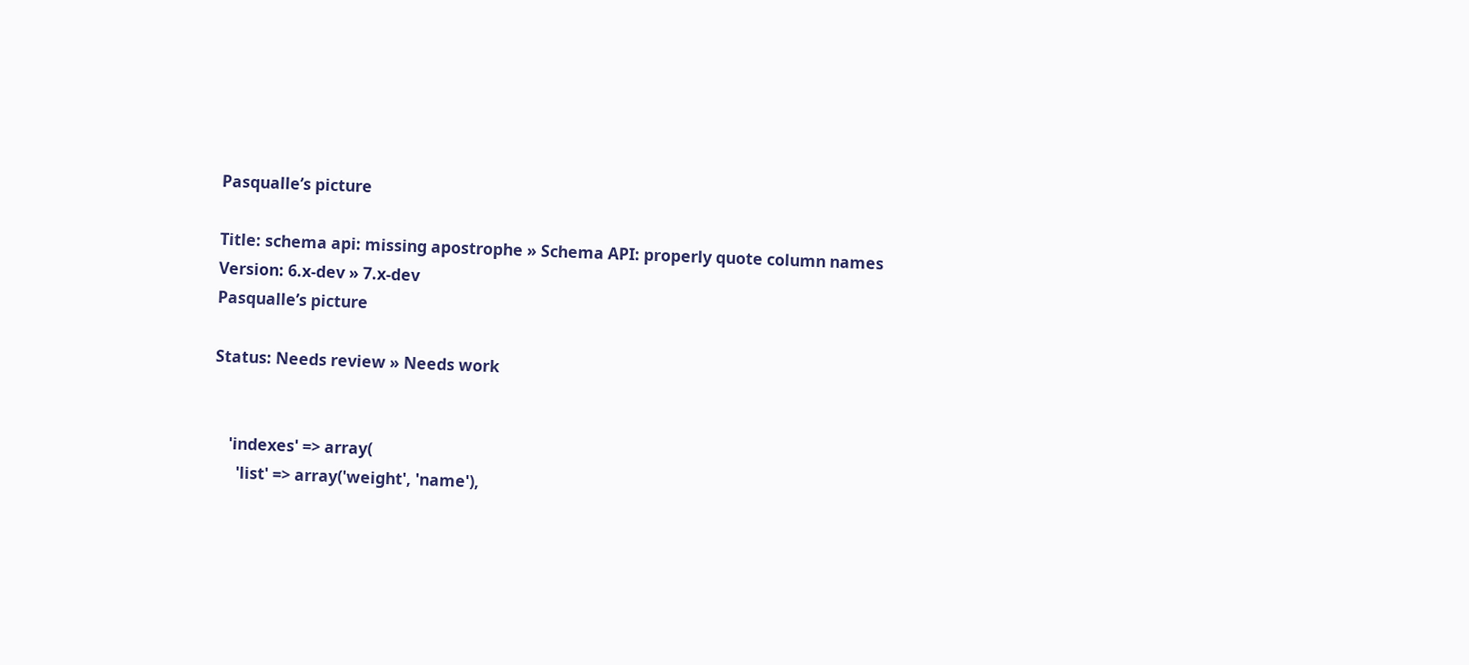Pasqualle’s picture

Title: schema api: missing apostrophe » Schema API: properly quote column names
Version: 6.x-dev » 7.x-dev
Pasqualle’s picture

Status: Needs review » Needs work


    'indexes' => array(
      'list' => array('weight', 'name'),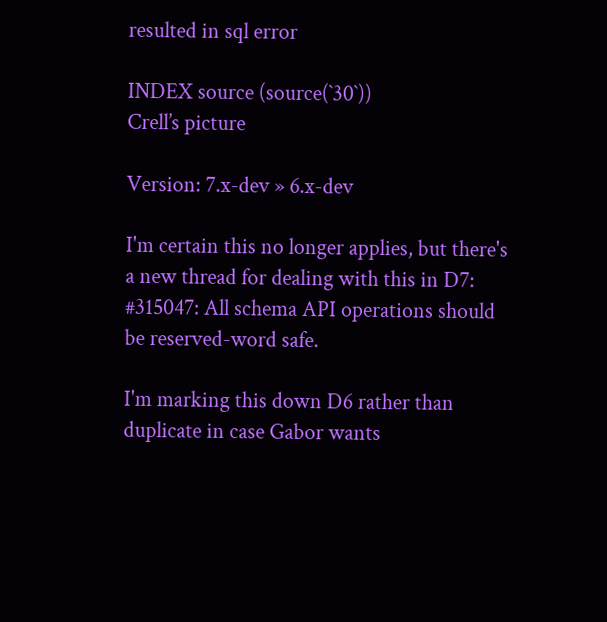resulted in sql error

INDEX source (source(`30`))
Crell’s picture

Version: 7.x-dev » 6.x-dev

I'm certain this no longer applies, but there's a new thread for dealing with this in D7: #315047: All schema API operations should be reserved-word safe.

I'm marking this down D6 rather than duplicate in case Gabor wants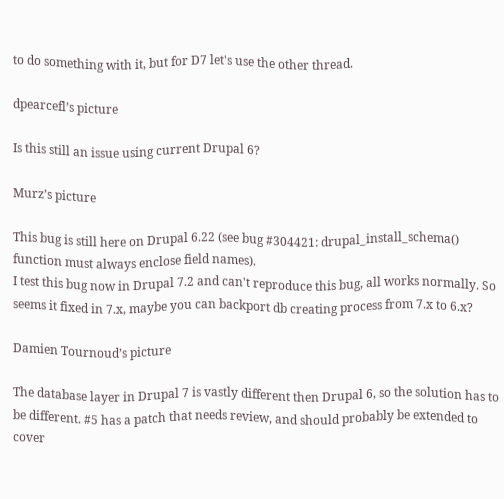to do something with it, but for D7 let's use the other thread.

dpearcefl’s picture

Is this still an issue using current Drupal 6?

Murz’s picture

This bug is still here on Drupal 6.22 (see bug #304421: drupal_install_schema() function must always enclose field names).
I test this bug now in Drupal 7.2 and can't reproduce this bug, all works normally. So seems it fixed in 7.x, maybe you can backport db creating process from 7.x to 6.x?

Damien Tournoud’s picture

The database layer in Drupal 7 is vastly different then Drupal 6, so the solution has to be different. #5 has a patch that needs review, and should probably be extended to cover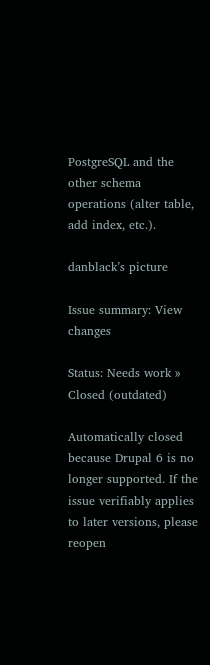PostgreSQL and the other schema operations (alter table, add index, etc.).

danblack’s picture

Issue summary: View changes

Status: Needs work » Closed (outdated)

Automatically closed because Drupal 6 is no longer supported. If the issue verifiably applies to later versions, please reopen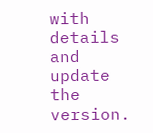with details and update the version.